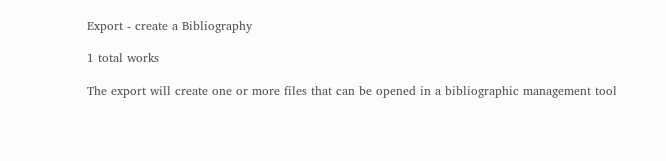Export - create a Bibliography

1 total works

The export will create one or more files that can be opened in a bibliographic management tool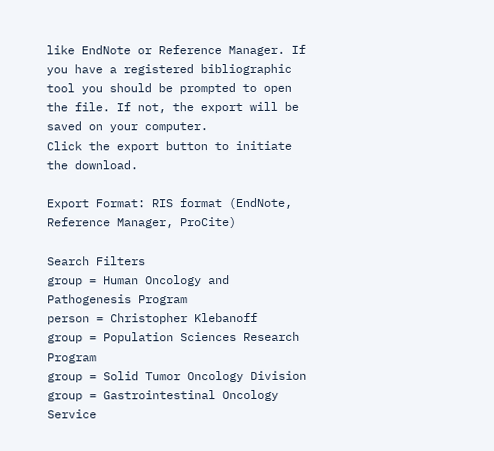like EndNote or Reference Manager. If you have a registered bibliographic tool you should be prompted to open the file. If not, the export will be saved on your computer.
Click the export button to initiate the download.

Export Format: RIS format (EndNote, Reference Manager, ProCite)

Search Filters
group = Human Oncology and Pathogenesis Program
person = Christopher Klebanoff
group = Population Sciences Research Program
group = Solid Tumor Oncology Division
group = Gastrointestinal Oncology Service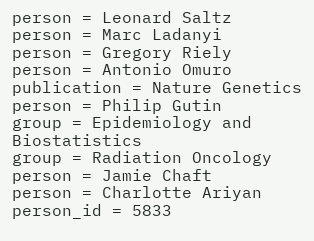person = Leonard Saltz
person = Marc Ladanyi
person = Gregory Riely
person = Antonio Omuro
publication = Nature Genetics
person = Philip Gutin
group = Epidemiology and Biostatistics
group = Radiation Oncology
person = Jamie Chaft
person = Charlotte Ariyan
person_id = 5833